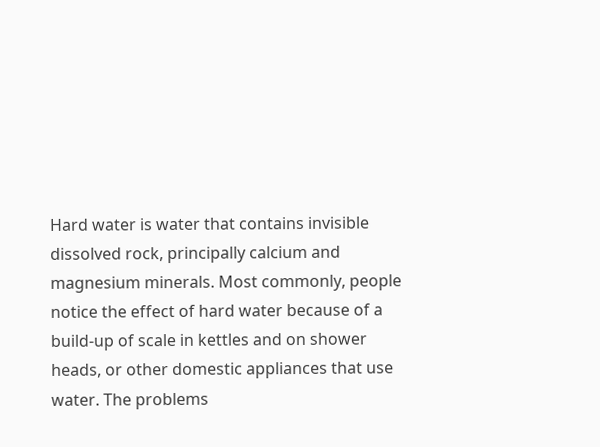Hard water is water that contains invisible dissolved rock, principally calcium and magnesium minerals. Most commonly, people notice the effect of hard water because of a build-up of scale in kettles and on shower heads, or other domestic appliances that use water. The problems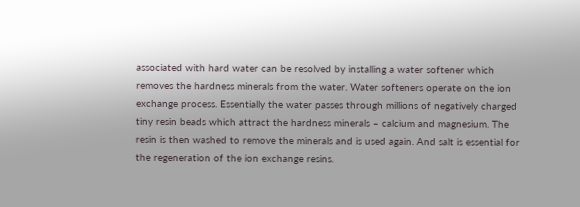associated with hard water can be resolved by installing a water softener which removes the hardness minerals from the water. Water softeners operate on the ion exchange process. Essentially the water passes through millions of negatively charged tiny resin beads which attract the hardness minerals – calcium and magnesium. The resin is then washed to remove the minerals and is used again. And salt is essential for the regeneration of the ion exchange resins.